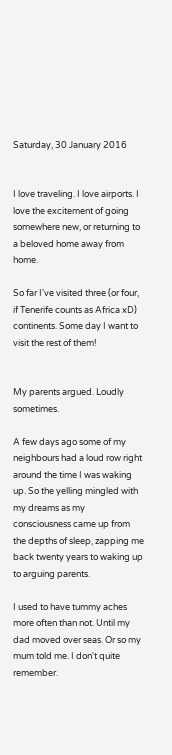Saturday, 30 January 2016


I love traveling. I love airports. I love the excitement of going somewhere new, or returning to a beloved home away from home.

So far I've visited three (or four, if Tenerife counts as Africa xD) continents. Some day I want to visit the rest of them!


My parents argued. Loudly sometimes.

A few days ago some of my neighbours had a loud row right around the time I was waking up. So the yelling mingled with my dreams as my consciousness came up from the depths of sleep, zapping me back twenty years to waking up to arguing parents.

I used to have tummy aches more often than not. Until my dad moved over seas. Or so my mum told me. I don't quite remember.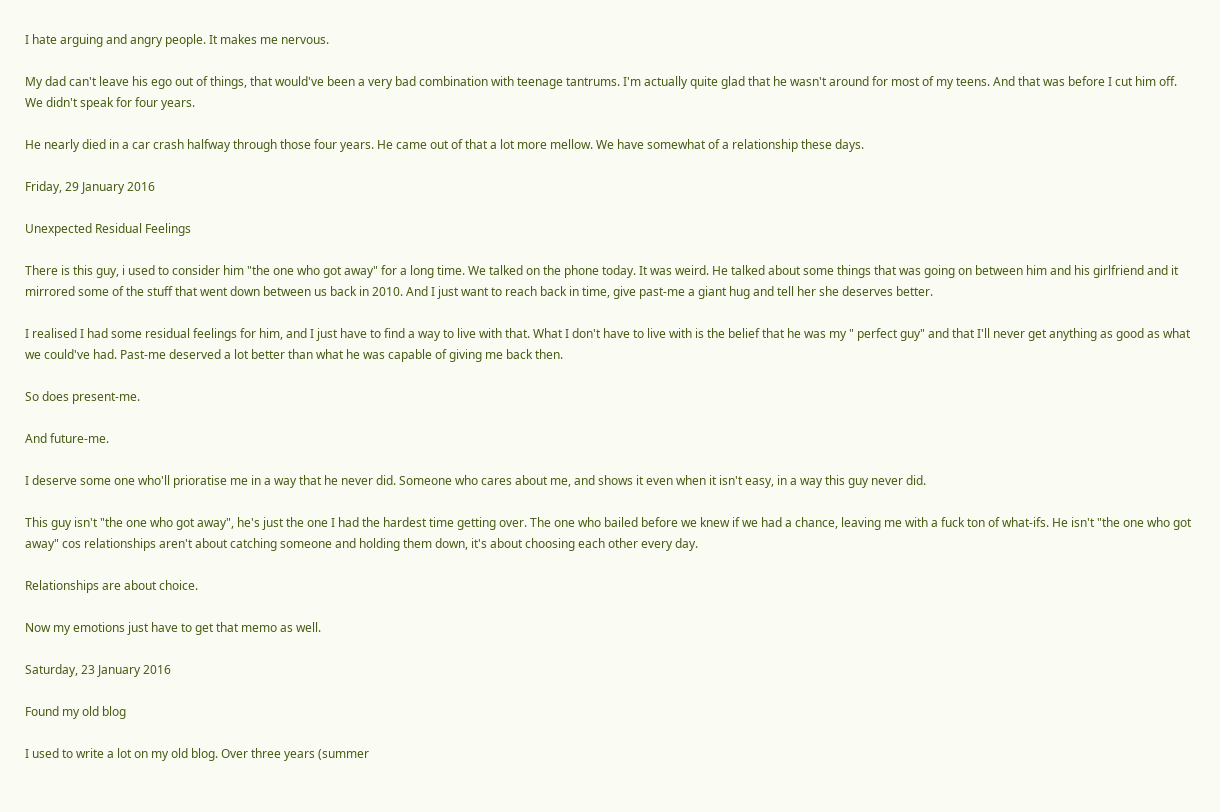I hate arguing and angry people. It makes me nervous.

My dad can't leave his ego out of things, that would've been a very bad combination with teenage tantrums. I'm actually quite glad that he wasn't around for most of my teens. And that was before I cut him off. We didn't speak for four years.

He nearly died in a car crash halfway through those four years. He came out of that a lot more mellow. We have somewhat of a relationship these days.

Friday, 29 January 2016

Unexpected Residual Feelings

There is this guy, i used to consider him "the one who got away" for a long time. We talked on the phone today. It was weird. He talked about some things that was going on between him and his girlfriend and it mirrored some of the stuff that went down between us back in 2010. And I just want to reach back in time, give past-me a giant hug and tell her she deserves better.

I realised I had some residual feelings for him, and I just have to find a way to live with that. What I don't have to live with is the belief that he was my " perfect guy" and that I'll never get anything as good as what we could've had. Past-me deserved a lot better than what he was capable of giving me back then.

So does present-me.

And future-me.

I deserve some one who'll prioratise me in a way that he never did. Someone who cares about me, and shows it even when it isn't easy, in a way this guy never did.

This guy isn't "the one who got away", he's just the one I had the hardest time getting over. The one who bailed before we knew if we had a chance, leaving me with a fuck ton of what-ifs. He isn't "the one who got away" cos relationships aren't about catching someone and holding them down, it's about choosing each other every day.

Relationships are about choice.

Now my emotions just have to get that memo as well.

Saturday, 23 January 2016

Found my old blog

I used to write a lot on my old blog. Over three years (summer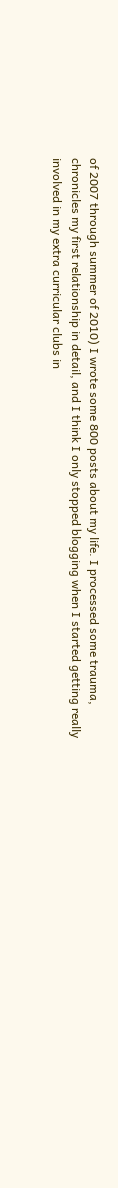of 2007 through summer of 2010) I wrote some 800 posts about my life. I processed some trauma, chronicles my first relationship in detail, and I think I only stopped blogging when I started getting really involved in my extra curricular clubs in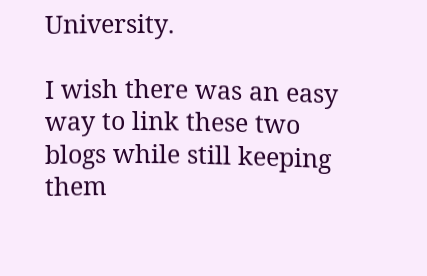University.

I wish there was an easy way to link these two blogs while still keeping them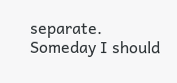separate. Someday I should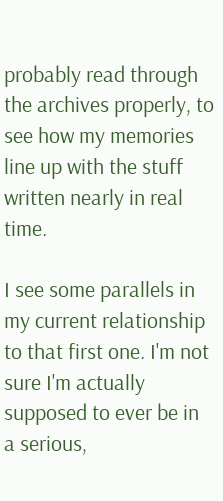probably read through the archives properly, to see how my memories line up with the stuff written nearly in real time.

I see some parallels in my current relationship to that first one. I'm not sure I'm actually supposed to ever be in a serious,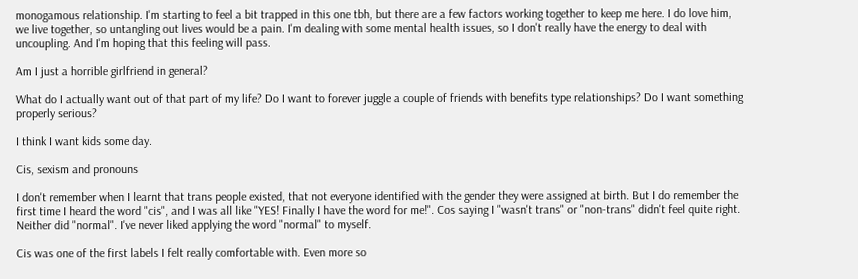monogamous relationship. I'm starting to feel a bit trapped in this one tbh, but there are a few factors working together to keep me here. I do love him, we live together, so untangling out lives would be a pain. I'm dealing with some mental health issues, so I don't really have the energy to deal with uncoupling. And I'm hoping that this feeling will pass.

Am I just a horrible girlfriend in general?

What do I actually want out of that part of my life? Do I want to forever juggle a couple of friends with benefits type relationships? Do I want something properly serious?

I think I want kids some day.

Cis, sexism and pronouns

I don't remember when I learnt that trans people existed, that not everyone identified with the gender they were assigned at birth. But I do remember the first time I heard the word "cis", and I was all like "YES! Finally I have the word for me!". Cos saying I "wasn't trans" or "non-trans" didn't feel quite right. Neither did "normal". I've never liked applying the word "normal" to myself.

Cis was one of the first labels I felt really comfortable with. Even more so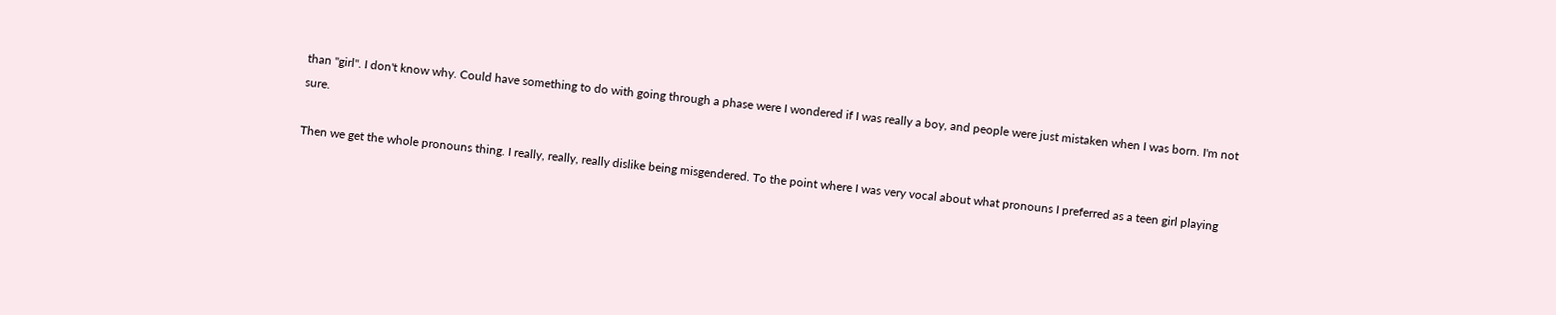than "girl". I don't know why. Could have something to do with going through a phase were I wondered if I was really a boy, and people were just mistaken when I was born. I'm not sure.

Then we get the whole pronouns thing. I really, really, really dislike being misgendered. To the point where I was very vocal about what pronouns I preferred as a teen girl playing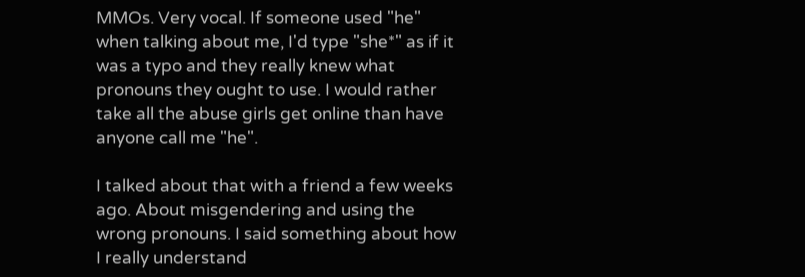MMOs. Very vocal. If someone used "he" when talking about me, I'd type "she*" as if it was a typo and they really knew what pronouns they ought to use. I would rather take all the abuse girls get online than have anyone call me "he".

I talked about that with a friend a few weeks ago. About misgendering and using the wrong pronouns. I said something about how I really understand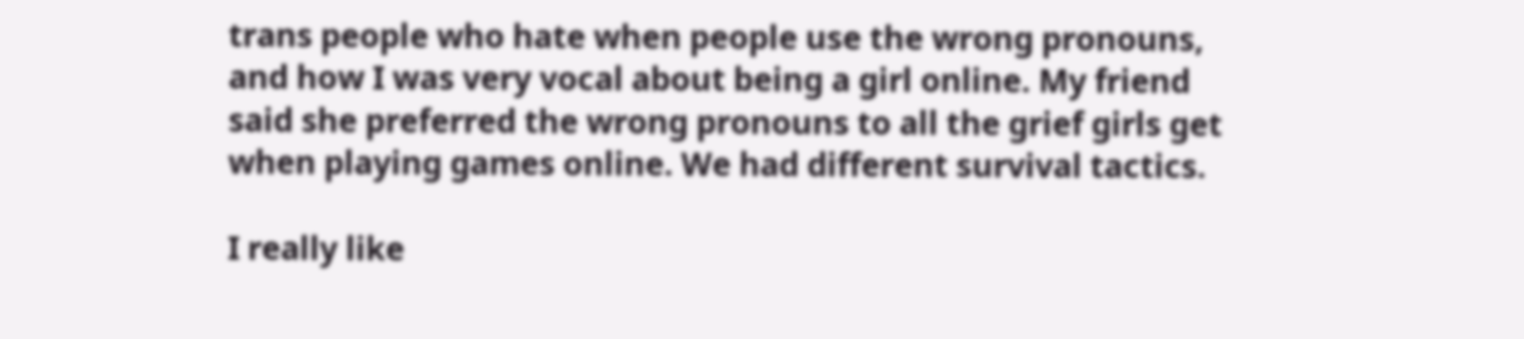trans people who hate when people use the wrong pronouns, and how I was very vocal about being a girl online. My friend said she preferred the wrong pronouns to all the grief girls get when playing games online. We had different survival tactics.

I really like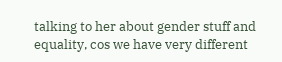talking to her about gender stuff and equality, cos we have very different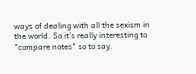ways of dealing with all the sexism in the world. So it's really interesting to "compare notes" so to say.